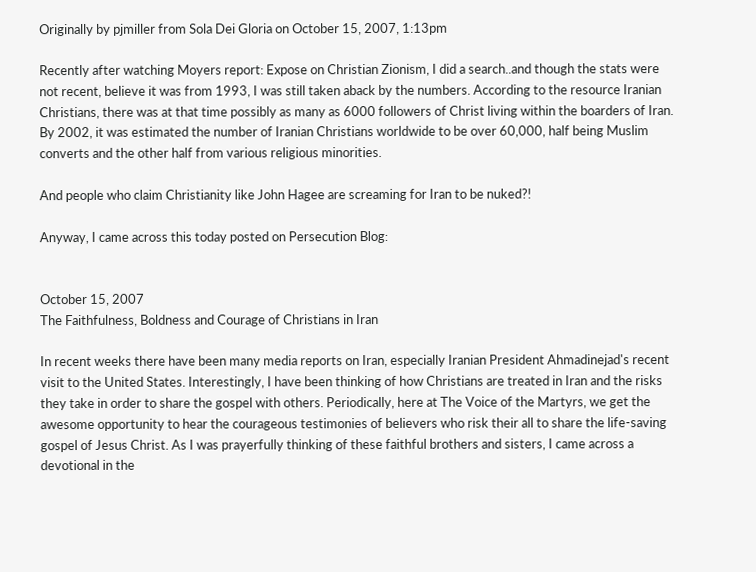Originally by pjmiller from Sola Dei Gloria on October 15, 2007, 1:13pm

Recently after watching Moyers report: Expose on Christian Zionism, I did a search..and though the stats were not recent, believe it was from 1993, I was still taken aback by the numbers. According to the resource Iranian Christians, there was at that time possibly as many as 6000 followers of Christ living within the boarders of Iran. By 2002, it was estimated the number of Iranian Christians worldwide to be over 60,000, half being Muslim converts and the other half from various religious minorities.

And people who claim Christianity like John Hagee are screaming for Iran to be nuked?!

Anyway, I came across this today posted on Persecution Blog:


October 15, 2007
The Faithfulness, Boldness and Courage of Christians in Iran

In recent weeks there have been many media reports on Iran, especially Iranian President Ahmadinejad's recent visit to the United States. Interestingly, I have been thinking of how Christians are treated in Iran and the risks they take in order to share the gospel with others. Periodically, here at The Voice of the Martyrs, we get the awesome opportunity to hear the courageous testimonies of believers who risk their all to share the life-saving gospel of Jesus Christ. As I was prayerfully thinking of these faithful brothers and sisters, I came across a devotional in the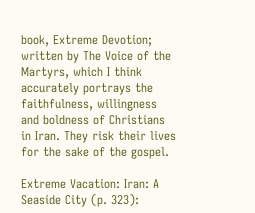book, Extreme Devotion; written by The Voice of the Martyrs, which I think accurately portrays the faithfulness, willingness and boldness of Christians in Iran. They risk their lives for the sake of the gospel.

Extreme Vacation: Iran: A Seaside City (p. 323):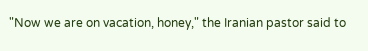"Now we are on vacation, honey," the Iranian pastor said to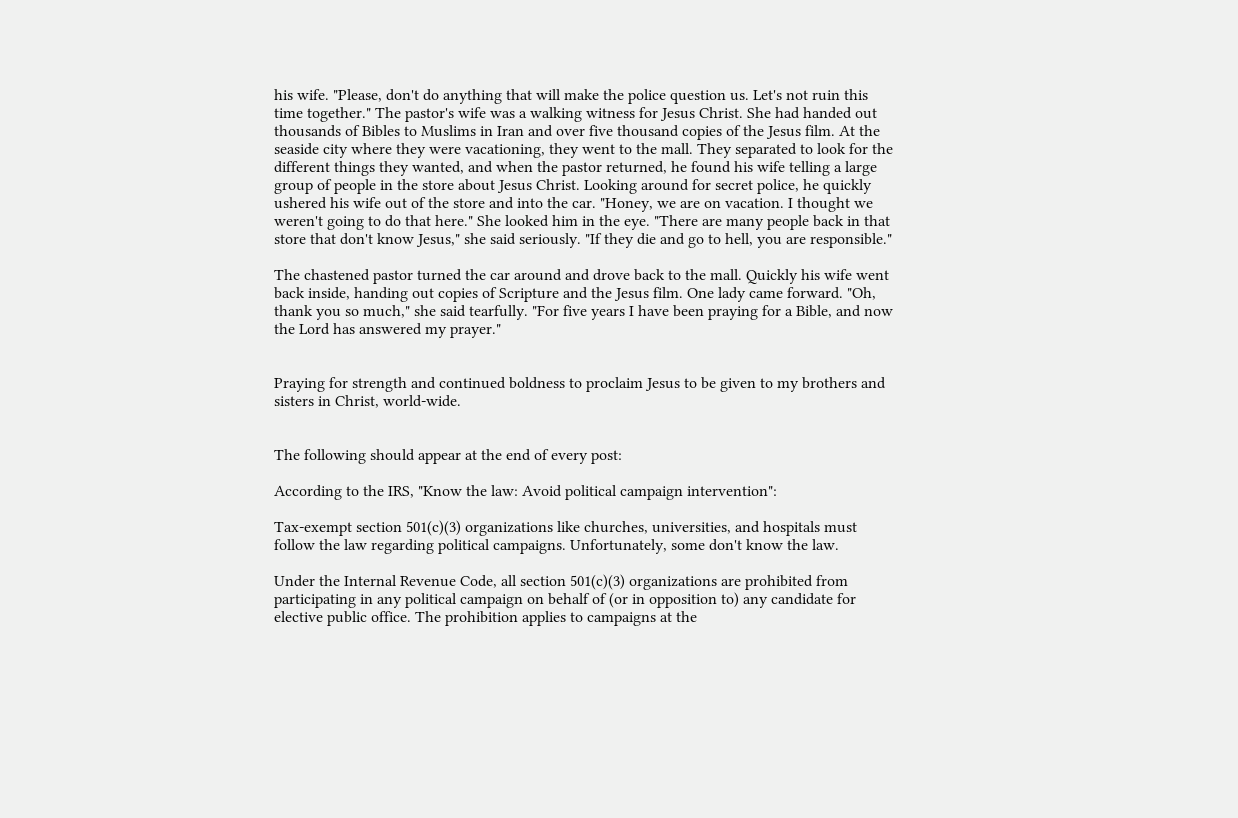his wife. "Please, don't do anything that will make the police question us. Let's not ruin this time together." The pastor's wife was a walking witness for Jesus Christ. She had handed out thousands of Bibles to Muslims in Iran and over five thousand copies of the Jesus film. At the seaside city where they were vacationing, they went to the mall. They separated to look for the different things they wanted, and when the pastor returned, he found his wife telling a large group of people in the store about Jesus Christ. Looking around for secret police, he quickly ushered his wife out of the store and into the car. "Honey, we are on vacation. I thought we weren't going to do that here." She looked him in the eye. "There are many people back in that store that don't know Jesus," she said seriously. "If they die and go to hell, you are responsible."

The chastened pastor turned the car around and drove back to the mall. Quickly his wife went back inside, handing out copies of Scripture and the Jesus film. One lady came forward. "Oh, thank you so much," she said tearfully. "For five years I have been praying for a Bible, and now the Lord has answered my prayer."


Praying for strength and continued boldness to proclaim Jesus to be given to my brothers and sisters in Christ, world-wide.


The following should appear at the end of every post:

According to the IRS, "Know the law: Avoid political campaign intervention":

Tax-exempt section 501(c)(3) organizations like churches, universities, and hospitals must follow the law regarding political campaigns. Unfortunately, some don't know the law.

Under the Internal Revenue Code, all section 501(c)(3) organizations are prohibited from participating in any political campaign on behalf of (or in opposition to) any candidate for elective public office. The prohibition applies to campaigns at the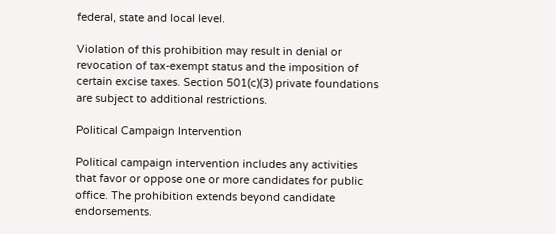federal, state and local level.

Violation of this prohibition may result in denial or revocation of tax-exempt status and the imposition of certain excise taxes. Section 501(c)(3) private foundations are subject to additional restrictions.

Political Campaign Intervention

Political campaign intervention includes any activities that favor or oppose one or more candidates for public office. The prohibition extends beyond candidate endorsements.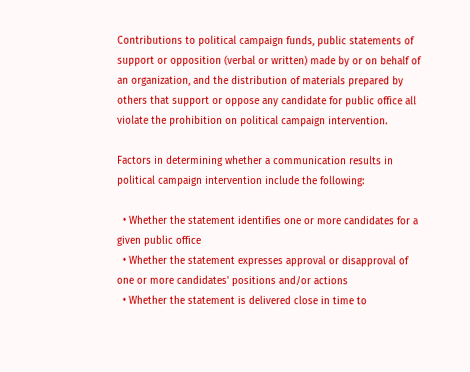Contributions to political campaign funds, public statements of support or opposition (verbal or written) made by or on behalf of an organization, and the distribution of materials prepared by others that support or oppose any candidate for public office all violate the prohibition on political campaign intervention.

Factors in determining whether a communication results in political campaign intervention include the following:

  • Whether the statement identifies one or more candidates for a given public office
  • Whether the statement expresses approval or disapproval of one or more candidates' positions and/or actions
  • Whether the statement is delivered close in time to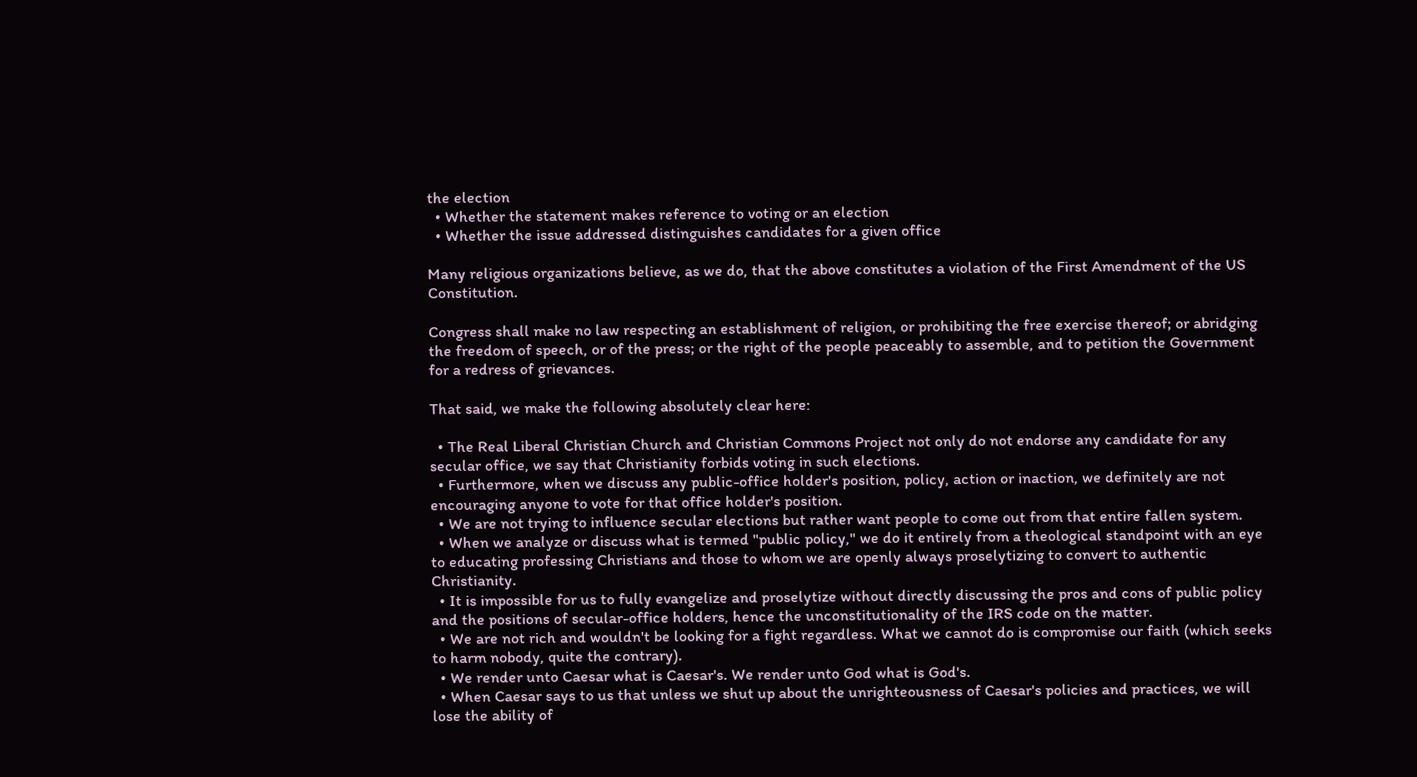the election
  • Whether the statement makes reference to voting or an election
  • Whether the issue addressed distinguishes candidates for a given office

Many religious organizations believe, as we do, that the above constitutes a violation of the First Amendment of the US Constitution.

Congress shall make no law respecting an establishment of religion, or prohibiting the free exercise thereof; or abridging the freedom of speech, or of the press; or the right of the people peaceably to assemble, and to petition the Government for a redress of grievances.

That said, we make the following absolutely clear here:

  • The Real Liberal Christian Church and Christian Commons Project not only do not endorse any candidate for any secular office, we say that Christianity forbids voting in such elections.
  • Furthermore, when we discuss any public-office holder's position, policy, action or inaction, we definitely are not encouraging anyone to vote for that office holder's position.
  • We are not trying to influence secular elections but rather want people to come out from that entire fallen system.
  • When we analyze or discuss what is termed "public policy," we do it entirely from a theological standpoint with an eye to educating professing Christians and those to whom we are openly always proselytizing to convert to authentic Christianity.
  • It is impossible for us to fully evangelize and proselytize without directly discussing the pros and cons of public policy and the positions of secular-office holders, hence the unconstitutionality of the IRS code on the matter.
  • We are not rich and wouldn't be looking for a fight regardless. What we cannot do is compromise our faith (which seeks to harm nobody, quite the contrary).
  • We render unto Caesar what is Caesar's. We render unto God what is God's.
  • When Caesar says to us that unless we shut up about the unrighteousness of Caesar's policies and practices, we will lose the ability of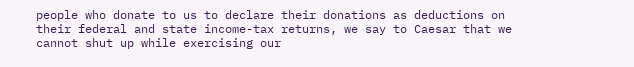people who donate to us to declare their donations as deductions on their federal and state income-tax returns, we say to Caesar that we cannot shut up while exercising our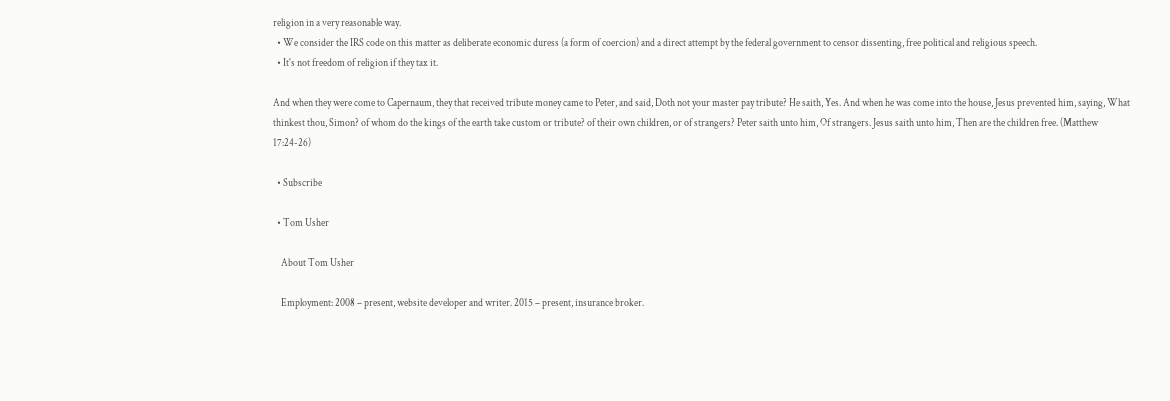religion in a very reasonable way.
  • We consider the IRS code on this matter as deliberate economic duress (a form of coercion) and a direct attempt by the federal government to censor dissenting, free political and religious speech.
  • It's not freedom of religion if they tax it.

And when they were come to Capernaum, they that received tribute money came to Peter, and said, Doth not your master pay tribute? He saith, Yes. And when he was come into the house, Jesus prevented him, saying, What thinkest thou, Simon? of whom do the kings of the earth take custom or tribute? of their own children, or of strangers? Peter saith unto him, Of strangers. Jesus saith unto him, Then are the children free. (Matthew 17:24-26)

  • Subscribe

  • Tom Usher

    About Tom Usher

    Employment: 2008 – present, website developer and writer. 2015 – present, insurance broker.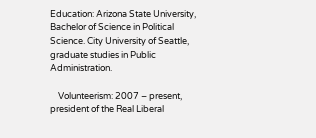Education: Arizona State University, Bachelor of Science in Political Science. City University of Seattle, graduate studies in Public Administration.

    Volunteerism: 2007 – present, president of the Real Liberal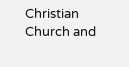Christian Church and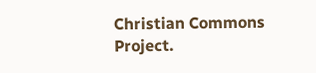Christian Commons Project.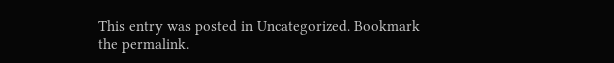This entry was posted in Uncategorized. Bookmark the permalink.